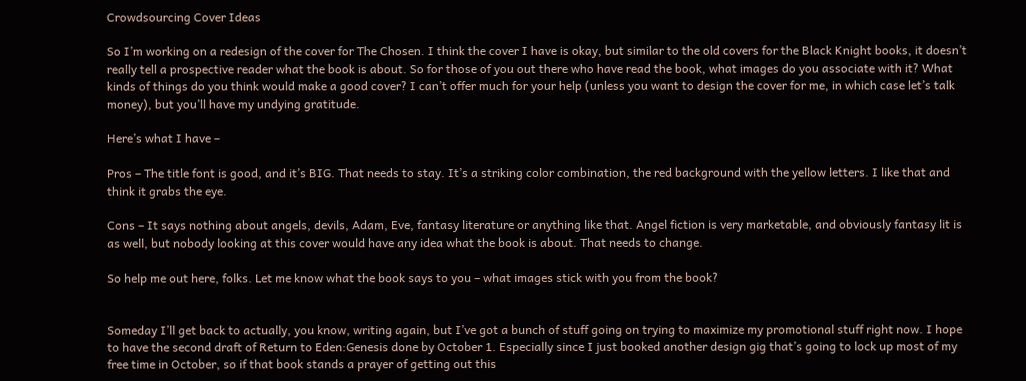Crowdsourcing Cover Ideas

So I’m working on a redesign of the cover for The Chosen. I think the cover I have is okay, but similar to the old covers for the Black Knight books, it doesn’t really tell a prospective reader what the book is about. So for those of you out there who have read the book, what images do you associate with it? What kinds of things do you think would make a good cover? I can’t offer much for your help (unless you want to design the cover for me, in which case let’s talk money), but you’ll have my undying gratitude.

Here’s what I have –

Pros – The title font is good, and it’s BIG. That needs to stay. It’s a striking color combination, the red background with the yellow letters. I like that and think it grabs the eye.

Cons – It says nothing about angels, devils, Adam, Eve, fantasy literature or anything like that. Angel fiction is very marketable, and obviously fantasy lit is as well, but nobody looking at this cover would have any idea what the book is about. That needs to change.

So help me out here, folks. Let me know what the book says to you – what images stick with you from the book?


Someday I’ll get back to actually, you know, writing again, but I’ve got a bunch of stuff going on trying to maximize my promotional stuff right now. I hope to have the second draft of Return to Eden:Genesis done by October 1. Especially since I just booked another design gig that’s going to lock up most of my free time in October, so if that book stands a prayer of getting out this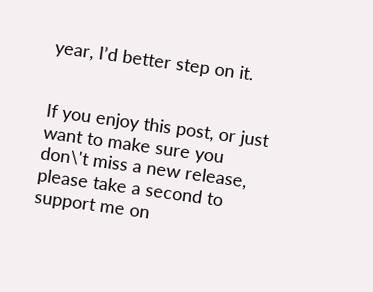year, I’d better step on it.


If you enjoy this post, or just want to make sure you don\'t miss a new release, please take a second to support me on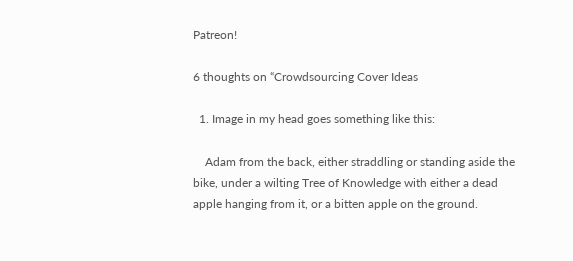Patreon!

6 thoughts on “Crowdsourcing Cover Ideas

  1. Image in my head goes something like this:

    Adam from the back, either straddling or standing aside the bike, under a wilting Tree of Knowledge with either a dead apple hanging from it, or a bitten apple on the ground.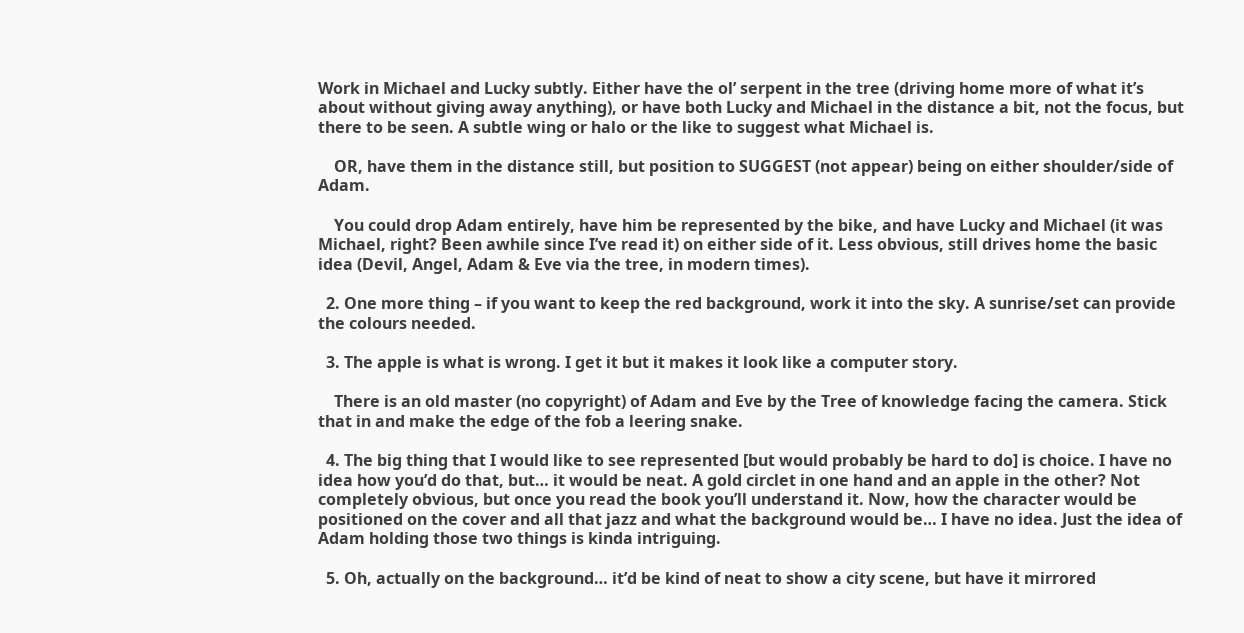Work in Michael and Lucky subtly. Either have the ol’ serpent in the tree (driving home more of what it’s about without giving away anything), or have both Lucky and Michael in the distance a bit, not the focus, but there to be seen. A subtle wing or halo or the like to suggest what Michael is.

    OR, have them in the distance still, but position to SUGGEST (not appear) being on either shoulder/side of Adam.

    You could drop Adam entirely, have him be represented by the bike, and have Lucky and Michael (it was Michael, right? Been awhile since I’ve read it) on either side of it. Less obvious, still drives home the basic idea (Devil, Angel, Adam & Eve via the tree, in modern times).

  2. One more thing – if you want to keep the red background, work it into the sky. A sunrise/set can provide the colours needed.

  3. The apple is what is wrong. I get it but it makes it look like a computer story.

    There is an old master (no copyright) of Adam and Eve by the Tree of knowledge facing the camera. Stick that in and make the edge of the fob a leering snake.

  4. The big thing that I would like to see represented [but would probably be hard to do] is choice. I have no idea how you’d do that, but… it would be neat. A gold circlet in one hand and an apple in the other? Not completely obvious, but once you read the book you’ll understand it. Now, how the character would be positioned on the cover and all that jazz and what the background would be… I have no idea. Just the idea of Adam holding those two things is kinda intriguing.

  5. Oh, actually on the background… it’d be kind of neat to show a city scene, but have it mirrored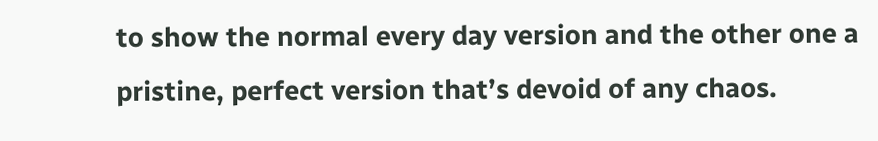to show the normal every day version and the other one a pristine, perfect version that’s devoid of any chaos.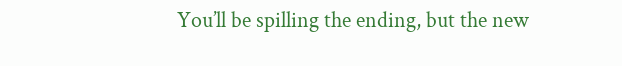You’ll be spilling the ending, but the new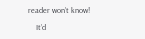reader won’t know!

    It’d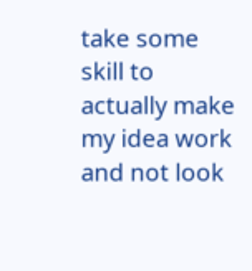take some skill to actually make my idea work and not look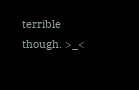terrible though. >_<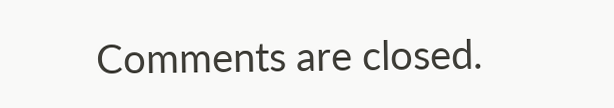Comments are closed.